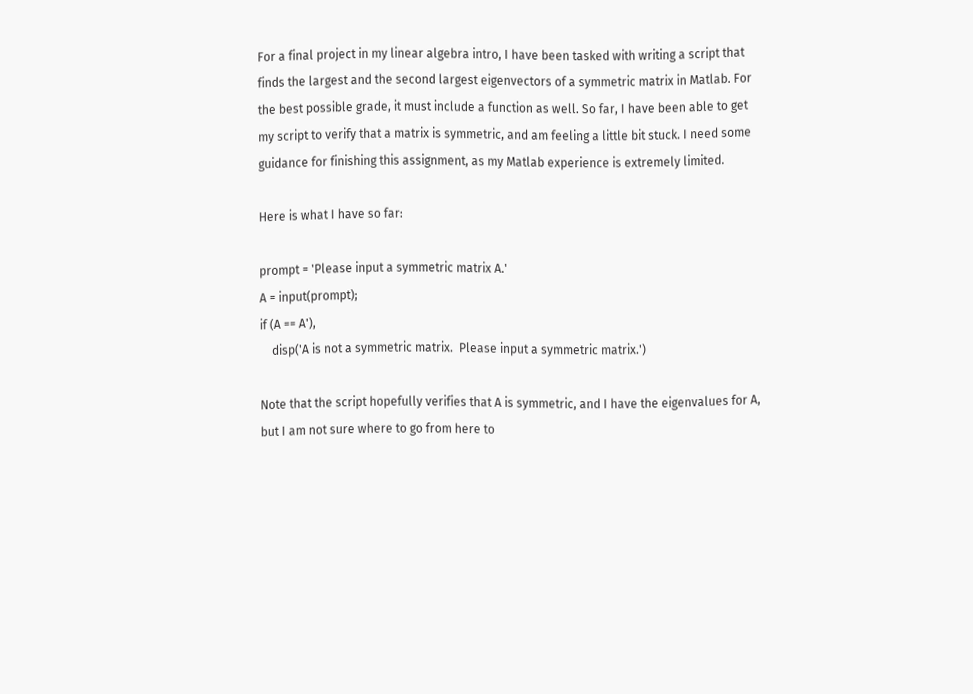For a final project in my linear algebra intro, I have been tasked with writing a script that finds the largest and the second largest eigenvectors of a symmetric matrix in Matlab. For the best possible grade, it must include a function as well. So far, I have been able to get my script to verify that a matrix is symmetric, and am feeling a little bit stuck. I need some guidance for finishing this assignment, as my Matlab experience is extremely limited.

Here is what I have so far:

prompt = 'Please input a symmetric matrix A.'
A = input(prompt);
if (A == A'),
    disp('A is not a symmetric matrix.  Please input a symmetric matrix.')

Note that the script hopefully verifies that A is symmetric, and I have the eigenvalues for A, but I am not sure where to go from here to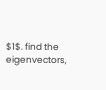$1$. find the eigenvectors,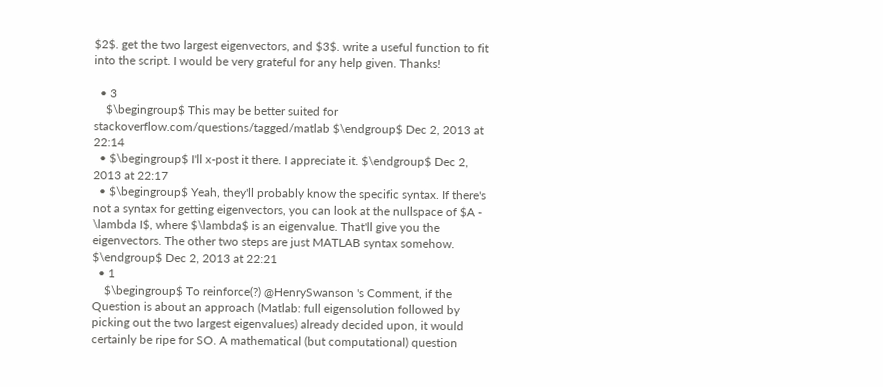$2$. get the two largest eigenvectors, and $3$. write a useful function to fit into the script. I would be very grateful for any help given. Thanks!

  • 3
    $\begingroup$ This may be better suited for stackoverflow.com/questions/tagged/matlab $\endgroup$ Dec 2, 2013 at 22:14
  • $\begingroup$ I'll x-post it there. I appreciate it. $\endgroup$ Dec 2, 2013 at 22:17
  • $\begingroup$ Yeah, they'll probably know the specific syntax. If there's not a syntax for getting eigenvectors, you can look at the nullspace of $A - \lambda I$, where $\lambda$ is an eigenvalue. That'll give you the eigenvectors. The other two steps are just MATLAB syntax somehow. $\endgroup$ Dec 2, 2013 at 22:21
  • 1
    $\begingroup$ To reinforce(?) @HenrySwanson 's Comment, if the Question is about an approach (Matlab: full eigensolution followed by picking out the two largest eigenvalues) already decided upon, it would certainly be ripe for SO. A mathematical (but computational) question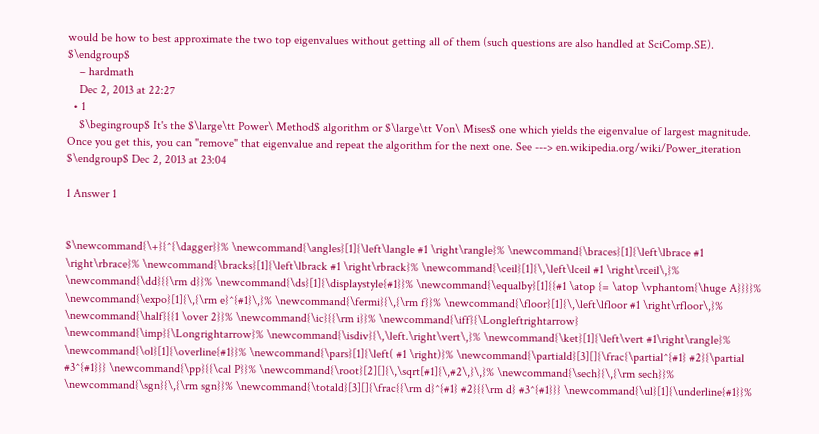would be how to best approximate the two top eigenvalues without getting all of them (such questions are also handled at SciComp.SE). $\endgroup$
    – hardmath
    Dec 2, 2013 at 22:27
  • 1
    $\begingroup$ It's the $\large\tt Power\ Method$ algorithm or $\large\tt Von\ Mises$ one which yields the eigenvalue of largest magnitude. Once you get this, you can "remove" that eigenvalue and repeat the algorithm for the next one. See ---> en.wikipedia.org/wiki/Power_iteration $\endgroup$ Dec 2, 2013 at 23:04

1 Answer 1


$\newcommand{\+}{^{\dagger}}% \newcommand{\angles}[1]{\left\langle #1 \right\rangle}% \newcommand{\braces}[1]{\left\lbrace #1 \right\rbrace}% \newcommand{\bracks}[1]{\left\lbrack #1 \right\rbrack}% \newcommand{\ceil}[1]{\,\left\lceil #1 \right\rceil\,}% \newcommand{\dd}{{\rm d}}% \newcommand{\ds}[1]{\displaystyle{#1}}% \newcommand{\equalby}[1]{{#1 \atop {= \atop \vphantom{\huge A}}}}% \newcommand{\expo}[1]{\,{\rm e}^{#1}\,}% \newcommand{\fermi}{\,{\rm f}}% \newcommand{\floor}[1]{\,\left\lfloor #1 \right\rfloor\,}% \newcommand{\half}{{1 \over 2}}% \newcommand{\ic}{{\rm i}}% \newcommand{\iff}{\Longleftrightarrow} \newcommand{\imp}{\Longrightarrow}% \newcommand{\isdiv}{\,\left.\right\vert\,}% \newcommand{\ket}[1]{\left\vert #1\right\rangle}% \newcommand{\ol}[1]{\overline{#1}}% \newcommand{\pars}[1]{\left( #1 \right)}% \newcommand{\partiald}[3][]{\frac{\partial^{#1} #2}{\partial #3^{#1}}} \newcommand{\pp}{{\cal P}}% \newcommand{\root}[2][]{\,\sqrt[#1]{\,#2\,}\,}% \newcommand{\sech}{\,{\rm sech}}% \newcommand{\sgn}{\,{\rm sgn}}% \newcommand{\totald}[3][]{\frac{{\rm d}^{#1} #2}{{\rm d} #3^{#1}}} \newcommand{\ul}[1]{\underline{#1}}%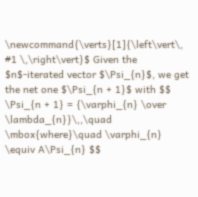\newcommand{\verts}[1]{\left\vert\, #1 \,\right\vert}$ Given the $n$-iterated vector $\Psi_{n}$, we get the net one $\Psi_{n + 1}$ with $$ \Psi_{n + 1} = {\varphi_{n} \over \lambda_{n}}\,,\quad \mbox{where}\quad \varphi_{n} \equiv A\Psi_{n} $$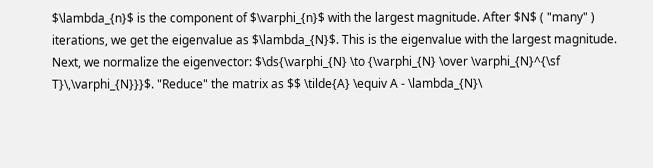$\lambda_{n}$ is the component of $\varphi_{n}$ with the largest magnitude. After $N$ ( "many" ) iterations, we get the eigenvalue as $\lambda_{N}$. This is the eigenvalue with the largest magnitude. Next, we normalize the eigenvector: $\ds{\varphi_{N} \to {\varphi_{N} \over \varphi_{N}^{\sf T}\,\varphi_{N}}}$. "Reduce" the matrix as $$ \tilde{A} \equiv A - \lambda_{N}\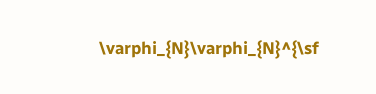\varphi_{N}\varphi_{N}^{\sf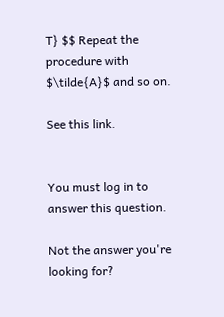T} $$ Repeat the procedure with $\tilde{A}$ and so on.

See this link.


You must log in to answer this question.

Not the answer you're looking for?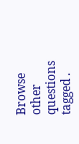Browse other questions tagged .